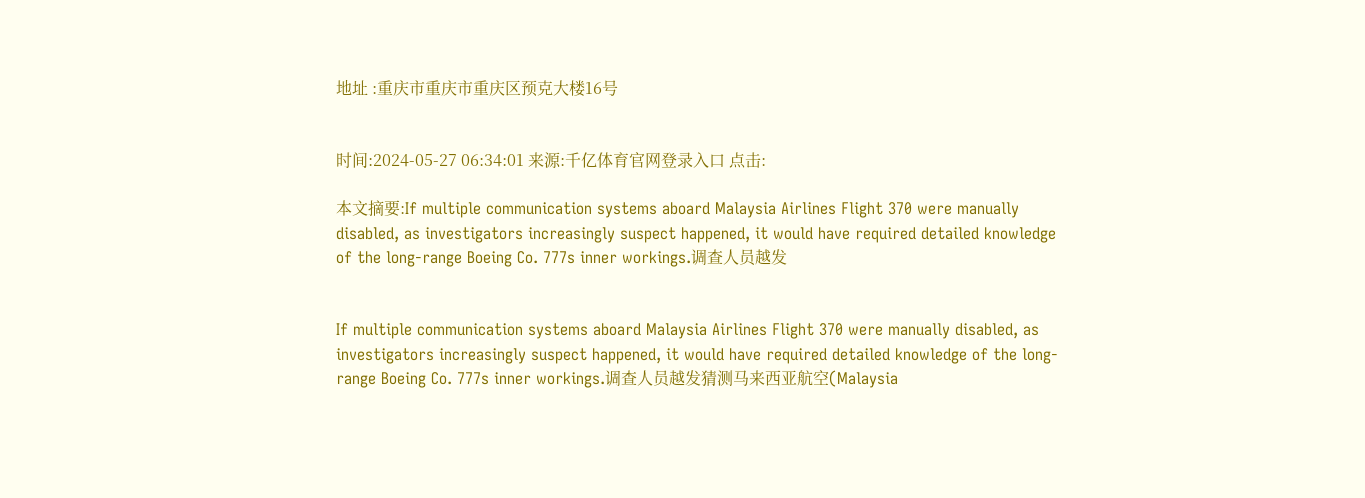地址 :重庆市重庆市重庆区预克大楼16号


时间:2024-05-27 06:34:01 来源:千亿体育官网登录入口 点击:

本文摘要:If multiple communication systems aboard Malaysia Airlines Flight 370 were manually disabled, as investigators increasingly suspect happened, it would have required detailed knowledge of the long-range Boeing Co. 777s inner workings.调查人员越发


If multiple communication systems aboard Malaysia Airlines Flight 370 were manually disabled, as investigators increasingly suspect happened, it would have required detailed knowledge of the long-range Boeing Co. 777s inner workings.调查人员越发猜测马来西亚航空(Malaysia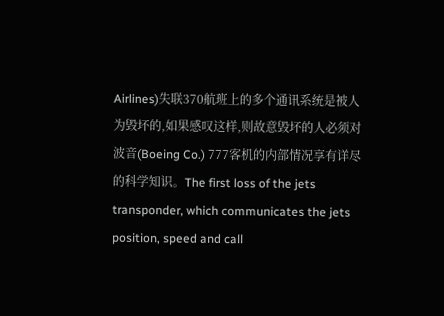Airlines)失联370航班上的多个通讯系统是被人为毁坏的,如果感叹这样,则故意毁坏的人必须对波音(Boeing Co.) 777客机的内部情况享有详尽的科学知识。The first loss of the jets transponder, which communicates the jets position, speed and call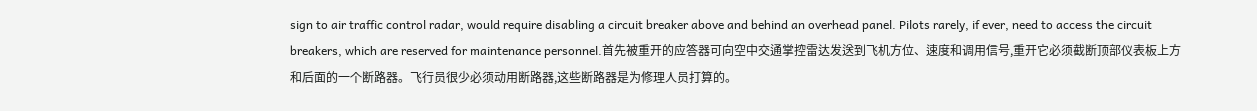sign to air traffic control radar, would require disabling a circuit breaker above and behind an overhead panel. Pilots rarely, if ever, need to access the circuit breakers, which are reserved for maintenance personnel.首先被重开的应答器可向空中交通掌控雷达发送到飞机方位、速度和调用信号,重开它必须截断顶部仪表板上方和后面的一个断路器。飞行员很少必须动用断路器,这些断路器是为修理人员打算的。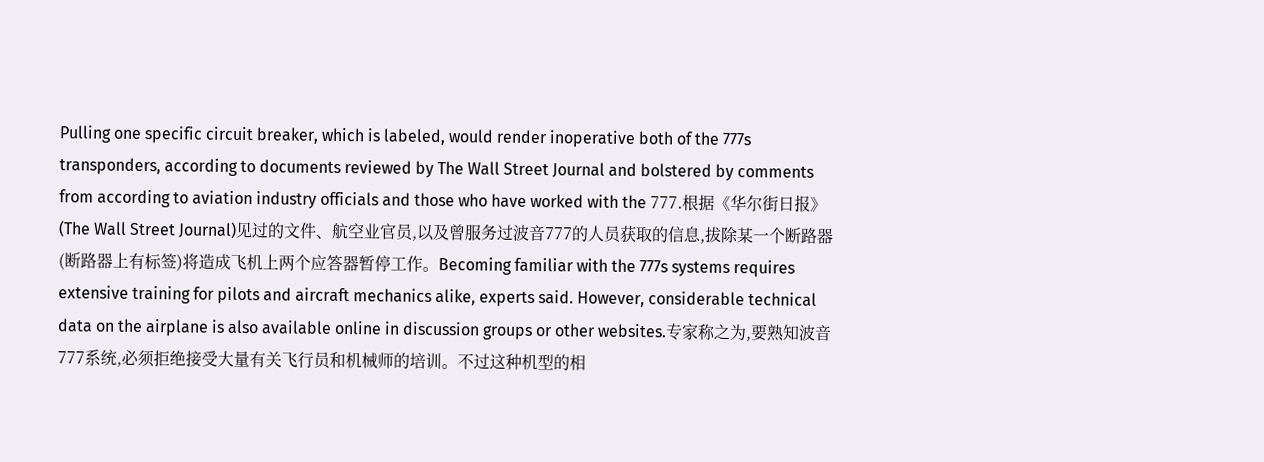Pulling one specific circuit breaker, which is labeled, would render inoperative both of the 777s transponders, according to documents reviewed by The Wall Street Journal and bolstered by comments from according to aviation industry officials and those who have worked with the 777.根据《华尔街日报》(The Wall Street Journal)见过的文件、航空业官员,以及曾服务过波音777的人员获取的信息,拔除某一个断路器(断路器上有标签)将造成飞机上两个应答器暂停工作。Becoming familiar with the 777s systems requires extensive training for pilots and aircraft mechanics alike, experts said. However, considerable technical data on the airplane is also available online in discussion groups or other websites.专家称之为,要熟知波音777系统,必须拒绝接受大量有关飞行员和机械师的培训。不过这种机型的相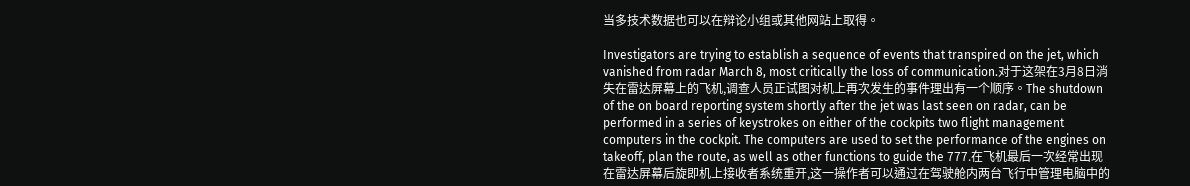当多技术数据也可以在辩论小组或其他网站上取得。

Investigators are trying to establish a sequence of events that transpired on the jet, which vanished from radar March 8, most critically the loss of communication.对于这架在3月8日消失在雷达屏幕上的飞机,调查人员正试图对机上再次发生的事件理出有一个顺序。The shutdown of the on board reporting system shortly after the jet was last seen on radar, can be performed in a series of keystrokes on either of the cockpits two flight management computers in the cockpit. The computers are used to set the performance of the engines on takeoff, plan the route, as well as other functions to guide the 777.在飞机最后一次经常出现在雷达屏幕后旋即机上接收者系统重开,这一操作者可以通过在驾驶舱内两台飞行中管理电脑中的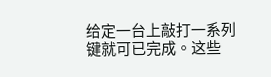给定一台上敲打一系列键就可已完成。这些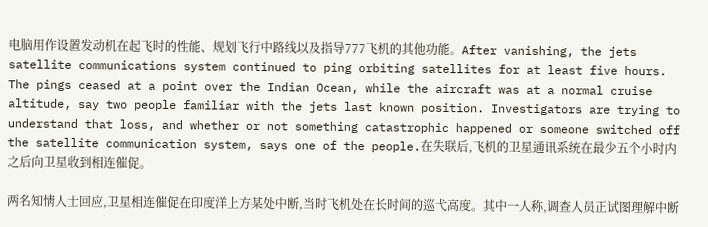电脑用作设置发动机在起飞时的性能、规划飞行中路线以及指导777飞机的其他功能。After vanishing, the jets satellite communications system continued to ping orbiting satellites for at least five hours. The pings ceased at a point over the Indian Ocean, while the aircraft was at a normal cruise altitude, say two people familiar with the jets last known position. Investigators are trying to understand that loss, and whether or not something catastrophic happened or someone switched off the satellite communication system, says one of the people.在失联后,飞机的卫星通讯系统在最少五个小时内之后向卫星收到相连催促。

两名知情人士回应,卫星相连催促在印度洋上方某处中断,当时飞机处在长时间的巡弋高度。其中一人称,调查人员正试图理解中断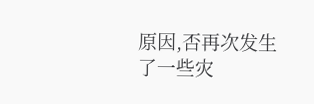原因,否再次发生了一些灾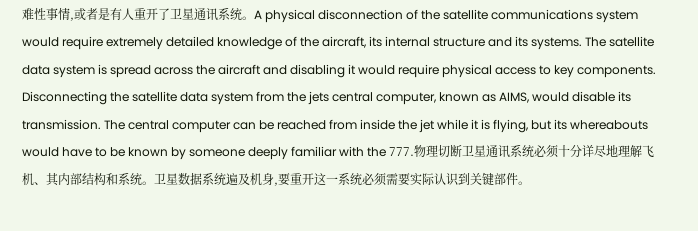难性事情,或者是有人重开了卫星通讯系统。A physical disconnection of the satellite communications system would require extremely detailed knowledge of the aircraft, its internal structure and its systems. The satellite data system is spread across the aircraft and disabling it would require physical access to key components. Disconnecting the satellite data system from the jets central computer, known as AIMS, would disable its transmission. The central computer can be reached from inside the jet while it is flying, but its whereabouts would have to be known by someone deeply familiar with the 777.物理切断卫星通讯系统必须十分详尽地理解飞机、其内部结构和系统。卫星数据系统遍及机身,要重开这一系统必须需要实际认识到关键部件。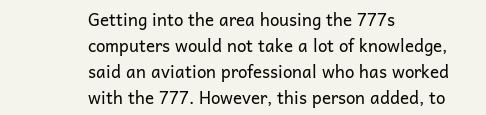Getting into the area housing the 777s computers would not take a lot of knowledge, said an aviation professional who has worked with the 777. However, this person added, to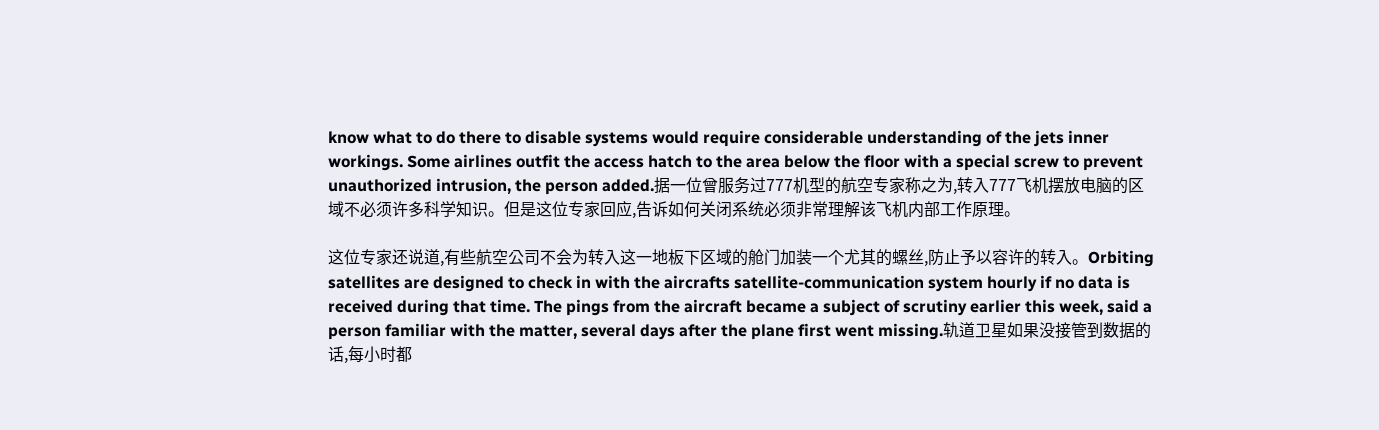know what to do there to disable systems would require considerable understanding of the jets inner workings. Some airlines outfit the access hatch to the area below the floor with a special screw to prevent unauthorized intrusion, the person added.据一位曾服务过777机型的航空专家称之为,转入777飞机摆放电脑的区域不必须许多科学知识。但是这位专家回应,告诉如何关闭系统必须非常理解该飞机内部工作原理。

这位专家还说道,有些航空公司不会为转入这一地板下区域的舱门加装一个尤其的螺丝,防止予以容许的转入。Orbiting satellites are designed to check in with the aircrafts satellite-communication system hourly if no data is received during that time. The pings from the aircraft became a subject of scrutiny earlier this week, said a person familiar with the matter, several days after the plane first went missing.轨道卫星如果没接管到数据的话,每小时都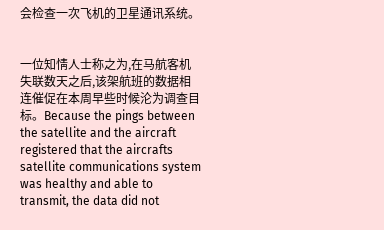会检查一次飞机的卫星通讯系统。


一位知情人士称之为,在马航客机失联数天之后,该架航班的数据相连催促在本周早些时候沦为调查目标。Because the pings between the satellite and the aircraft registered that the aircrafts satellite communications system was healthy and able to transmit, the data did not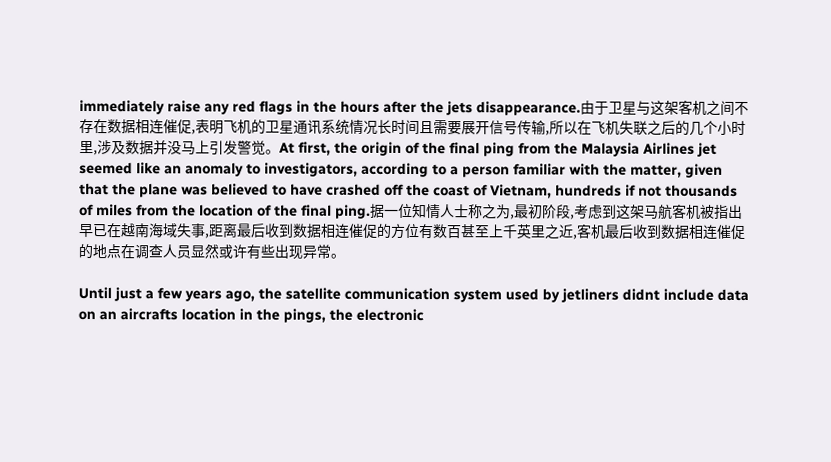immediately raise any red flags in the hours after the jets disappearance.由于卫星与这架客机之间不存在数据相连催促,表明飞机的卫星通讯系统情况长时间且需要展开信号传输,所以在飞机失联之后的几个小时里,涉及数据并没马上引发警觉。At first, the origin of the final ping from the Malaysia Airlines jet seemed like an anomaly to investigators, according to a person familiar with the matter, given that the plane was believed to have crashed off the coast of Vietnam, hundreds if not thousands of miles from the location of the final ping.据一位知情人士称之为,最初阶段,考虑到这架马航客机被指出早已在越南海域失事,距离最后收到数据相连催促的方位有数百甚至上千英里之近,客机最后收到数据相连催促的地点在调查人员显然或许有些出现异常。

Until just a few years ago, the satellite communication system used by jetliners didnt include data on an aircrafts location in the pings, the electronic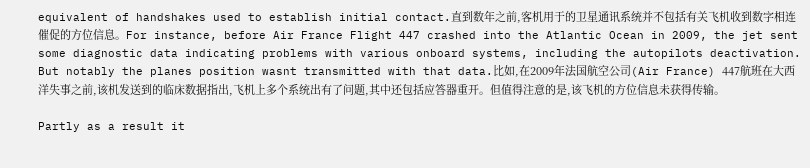equivalent of handshakes used to establish initial contact.直到数年之前,客机用于的卫星通讯系统并不包括有关飞机收到数字相连催促的方位信息。For instance, before Air France Flight 447 crashed into the Atlantic Ocean in 2009, the jet sent some diagnostic data indicating problems with various onboard systems, including the autopilots deactivation. But notably the planes position wasnt transmitted with that data.比如,在2009年法国航空公司(Air France) 447航班在大西洋失事之前,该机发送到的临床数据指出,飞机上多个系统出有了问题,其中还包括应答器重开。但值得注意的是,该飞机的方位信息未获得传输。

Partly as a result it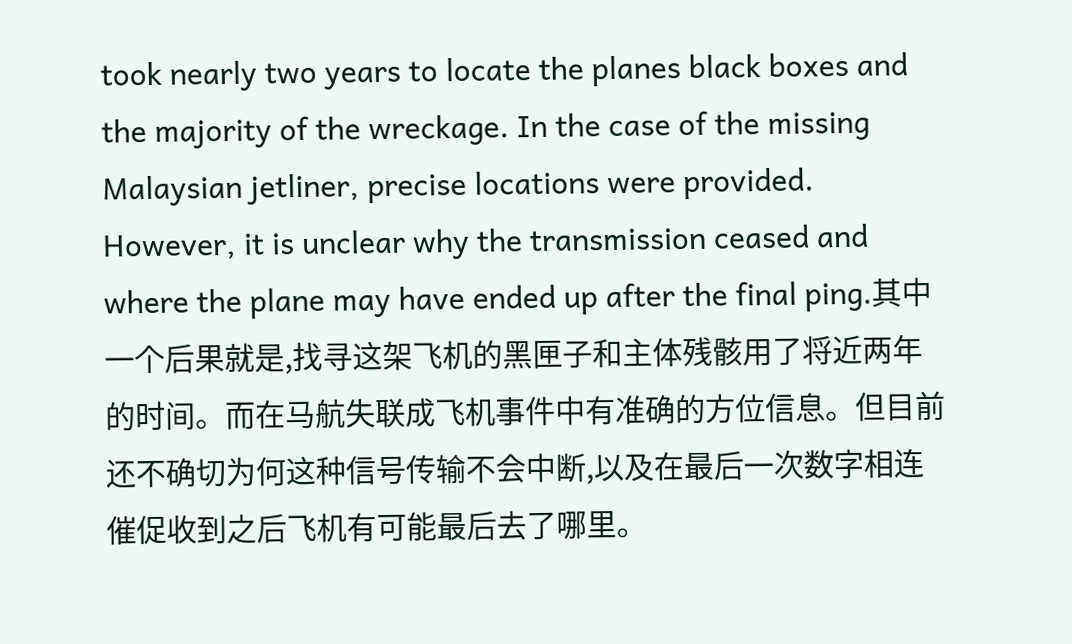took nearly two years to locate the planes black boxes and the majority of the wreckage. In the case of the missing Malaysian jetliner, precise locations were provided. However, it is unclear why the transmission ceased and where the plane may have ended up after the final ping.其中一个后果就是,找寻这架飞机的黑匣子和主体残骸用了将近两年的时间。而在马航失联成飞机事件中有准确的方位信息。但目前还不确切为何这种信号传输不会中断,以及在最后一次数字相连催促收到之后飞机有可能最后去了哪里。